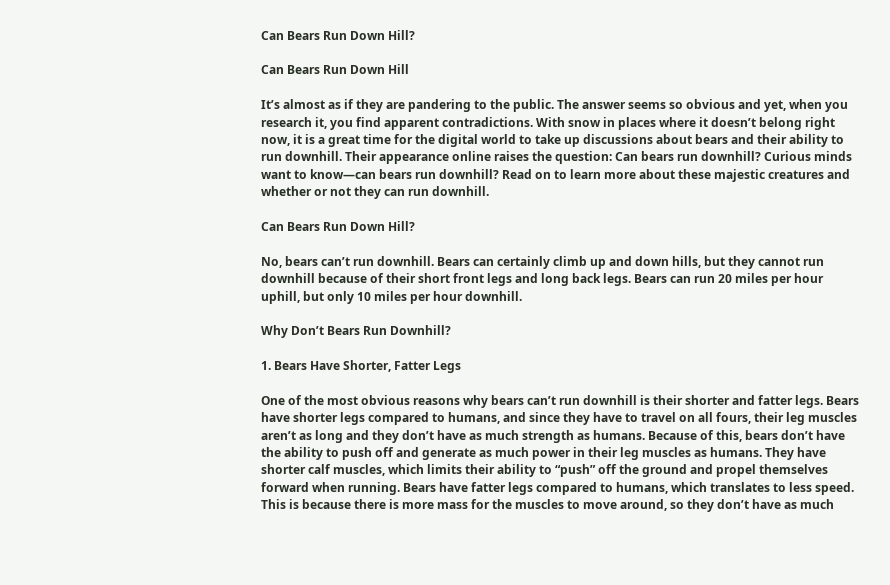Can Bears Run Down Hill?

Can Bears Run Down Hill

It’s almost as if they are pandering to the public. The answer seems so obvious and yet, when you research it, you find apparent contradictions. With snow in places where it doesn’t belong right now, it is a great time for the digital world to take up discussions about bears and their ability to run downhill. Their appearance online raises the question: Can bears run downhill? Curious minds want to know—can bears run downhill? Read on to learn more about these majestic creatures and whether or not they can run downhill.

Can Bears Run Down Hill?

No, bears can’t run downhill. Bears can certainly climb up and down hills, but they cannot run downhill because of their short front legs and long back legs. Bears can run 20 miles per hour uphill, but only 10 miles per hour downhill.

Why Don’t Bears Run Downhill?

1. Bears Have Shorter, Fatter Legs

One of the most obvious reasons why bears can’t run downhill is their shorter and fatter legs. Bears have shorter legs compared to humans, and since they have to travel on all fours, their leg muscles aren’t as long and they don’t have as much strength as humans. Because of this, bears don’t have the ability to push off and generate as much power in their leg muscles as humans. They have shorter calf muscles, which limits their ability to “push” off the ground and propel themselves forward when running. Bears have fatter legs compared to humans, which translates to less speed. This is because there is more mass for the muscles to move around, so they don’t have as much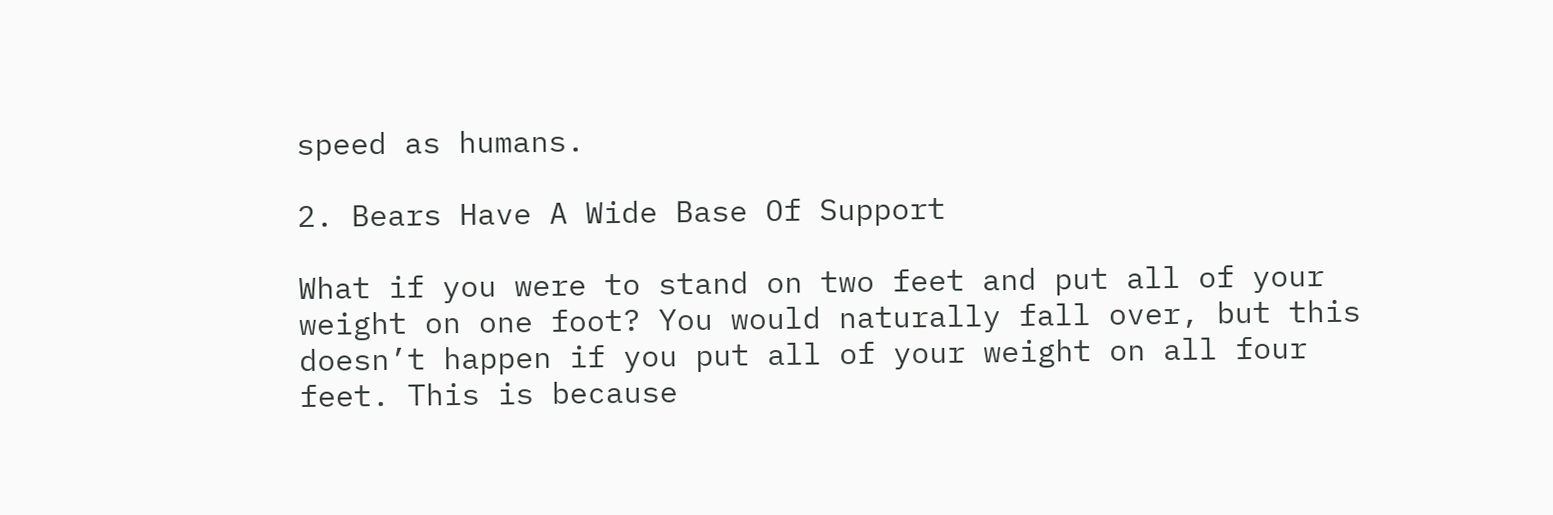speed as humans.

2. Bears Have A Wide Base Of Support

What if you were to stand on two feet and put all of your weight on one foot? You would naturally fall over, but this doesn’t happen if you put all of your weight on all four feet. This is because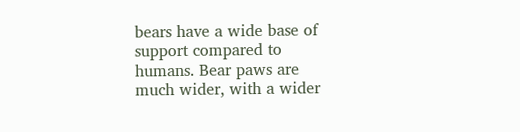bears have a wide base of support compared to humans. Bear paws are much wider, with a wider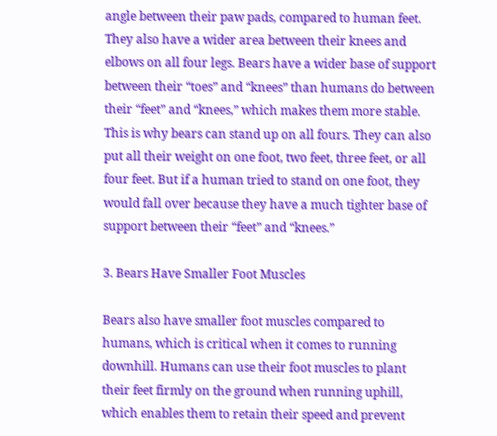angle between their paw pads, compared to human feet. They also have a wider area between their knees and elbows on all four legs. Bears have a wider base of support between their “toes” and “knees” than humans do between their “feet” and “knees,” which makes them more stable. This is why bears can stand up on all fours. They can also put all their weight on one foot, two feet, three feet, or all four feet. But if a human tried to stand on one foot, they would fall over because they have a much tighter base of support between their “feet” and “knees.”

3. Bears Have Smaller Foot Muscles

Bears also have smaller foot muscles compared to humans, which is critical when it comes to running downhill. Humans can use their foot muscles to plant their feet firmly on the ground when running uphill, which enables them to retain their speed and prevent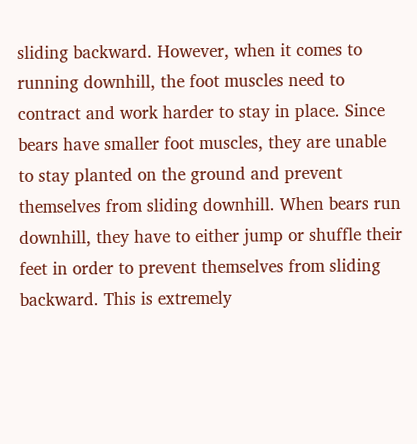sliding backward. However, when it comes to running downhill, the foot muscles need to contract and work harder to stay in place. Since bears have smaller foot muscles, they are unable to stay planted on the ground and prevent themselves from sliding downhill. When bears run downhill, they have to either jump or shuffle their feet in order to prevent themselves from sliding backward. This is extremely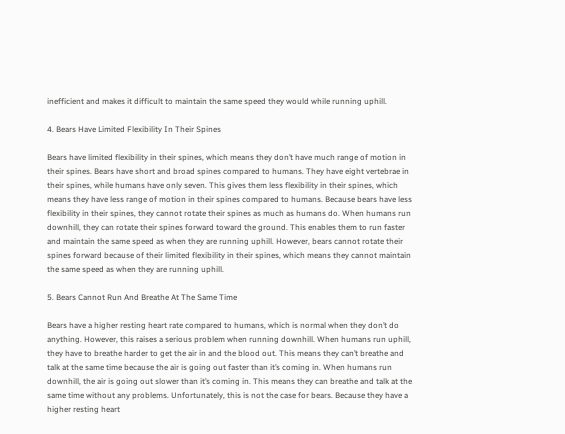inefficient and makes it difficult to maintain the same speed they would while running uphill.

4. Bears Have Limited Flexibility In Their Spines

Bears have limited flexibility in their spines, which means they don’t have much range of motion in their spines. Bears have short and broad spines compared to humans. They have eight vertebrae in their spines, while humans have only seven. This gives them less flexibility in their spines, which means they have less range of motion in their spines compared to humans. Because bears have less flexibility in their spines, they cannot rotate their spines as much as humans do. When humans run downhill, they can rotate their spines forward toward the ground. This enables them to run faster and maintain the same speed as when they are running uphill. However, bears cannot rotate their spines forward because of their limited flexibility in their spines, which means they cannot maintain the same speed as when they are running uphill.

5. Bears Cannot Run And Breathe At The Same Time

Bears have a higher resting heart rate compared to humans, which is normal when they don’t do anything. However, this raises a serious problem when running downhill. When humans run uphill, they have to breathe harder to get the air in and the blood out. This means they can’t breathe and talk at the same time because the air is going out faster than it’s coming in. When humans run downhill, the air is going out slower than it’s coming in. This means they can breathe and talk at the same time without any problems. Unfortunately, this is not the case for bears. Because they have a higher resting heart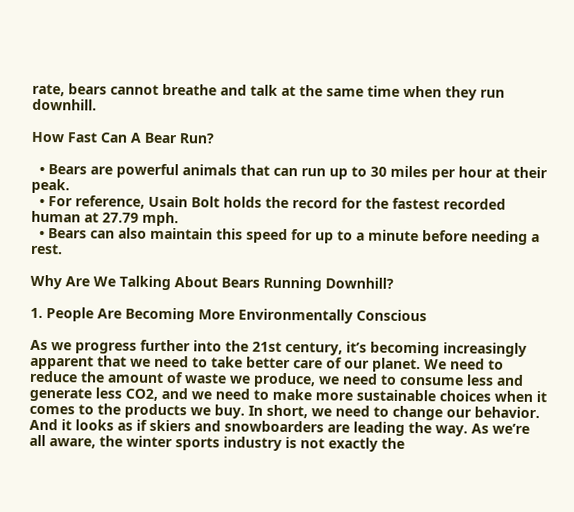rate, bears cannot breathe and talk at the same time when they run downhill.

How Fast Can A Bear Run?

  • Bears are powerful animals that can run up to 30 miles per hour at their peak.
  • For reference, Usain Bolt holds the record for the fastest recorded human at 27.79 mph.
  • Bears can also maintain this speed for up to a minute before needing a rest.

Why Are We Talking About Bears Running Downhill?

1. People Are Becoming More Environmentally Conscious

As we progress further into the 21st century, it’s becoming increasingly apparent that we need to take better care of our planet. We need to reduce the amount of waste we produce, we need to consume less and generate less CO2, and we need to make more sustainable choices when it comes to the products we buy. In short, we need to change our behavior. And it looks as if skiers and snowboarders are leading the way. As we’re all aware, the winter sports industry is not exactly the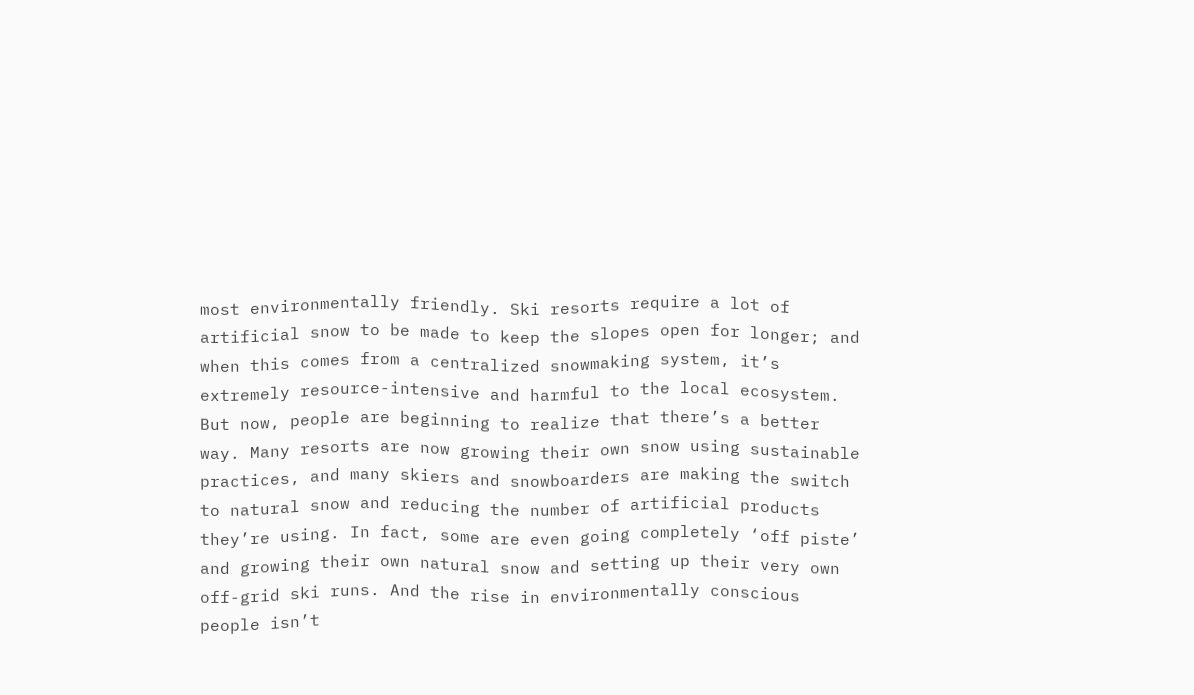most environmentally friendly. Ski resorts require a lot of artificial snow to be made to keep the slopes open for longer; and when this comes from a centralized snowmaking system, it’s extremely resource-intensive and harmful to the local ecosystem. But now, people are beginning to realize that there’s a better way. Many resorts are now growing their own snow using sustainable practices, and many skiers and snowboarders are making the switch to natural snow and reducing the number of artificial products they’re using. In fact, some are even going completely ‘off piste’ and growing their own natural snow and setting up their very own off-grid ski runs. And the rise in environmentally conscious people isn’t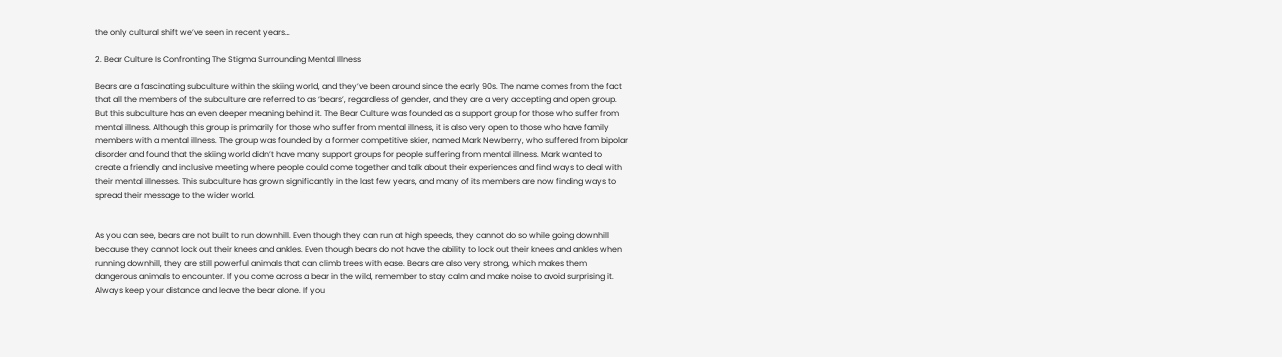the only cultural shift we’ve seen in recent years…

2. Bear Culture Is Confronting The Stigma Surrounding Mental Illness

Bears are a fascinating subculture within the skiing world, and they’ve been around since the early 90s. The name comes from the fact that all the members of the subculture are referred to as ‘bears’, regardless of gender, and they are a very accepting and open group. But this subculture has an even deeper meaning behind it. The Bear Culture was founded as a support group for those who suffer from mental illness. Although this group is primarily for those who suffer from mental illness, it is also very open to those who have family members with a mental illness. The group was founded by a former competitive skier, named Mark Newberry, who suffered from bipolar disorder and found that the skiing world didn’t have many support groups for people suffering from mental illness. Mark wanted to create a friendly and inclusive meeting where people could come together and talk about their experiences and find ways to deal with their mental illnesses. This subculture has grown significantly in the last few years, and many of its members are now finding ways to spread their message to the wider world.


As you can see, bears are not built to run downhill. Even though they can run at high speeds, they cannot do so while going downhill because they cannot lock out their knees and ankles. Even though bears do not have the ability to lock out their knees and ankles when running downhill, they are still powerful animals that can climb trees with ease. Bears are also very strong, which makes them dangerous animals to encounter. If you come across a bear in the wild, remember to stay calm and make noise to avoid surprising it. Always keep your distance and leave the bear alone. If you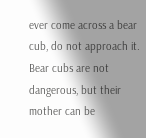ever come across a bear cub, do not approach it. Bear cubs are not dangerous, but their mother can be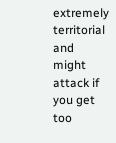extremely territorial and might attack if you get too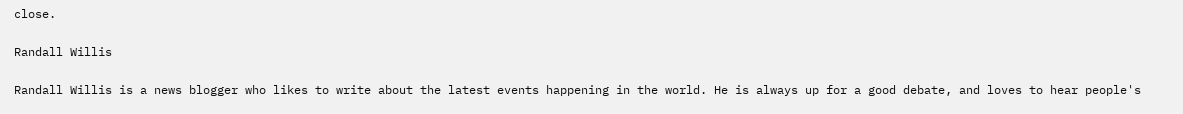close.

Randall Willis

Randall Willis is a news blogger who likes to write about the latest events happening in the world. He is always up for a good debate, and loves to hear people's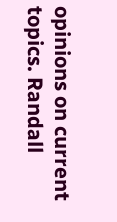opinions on current topics. Randall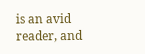is an avid reader, and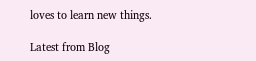loves to learn new things.

Latest from Blog